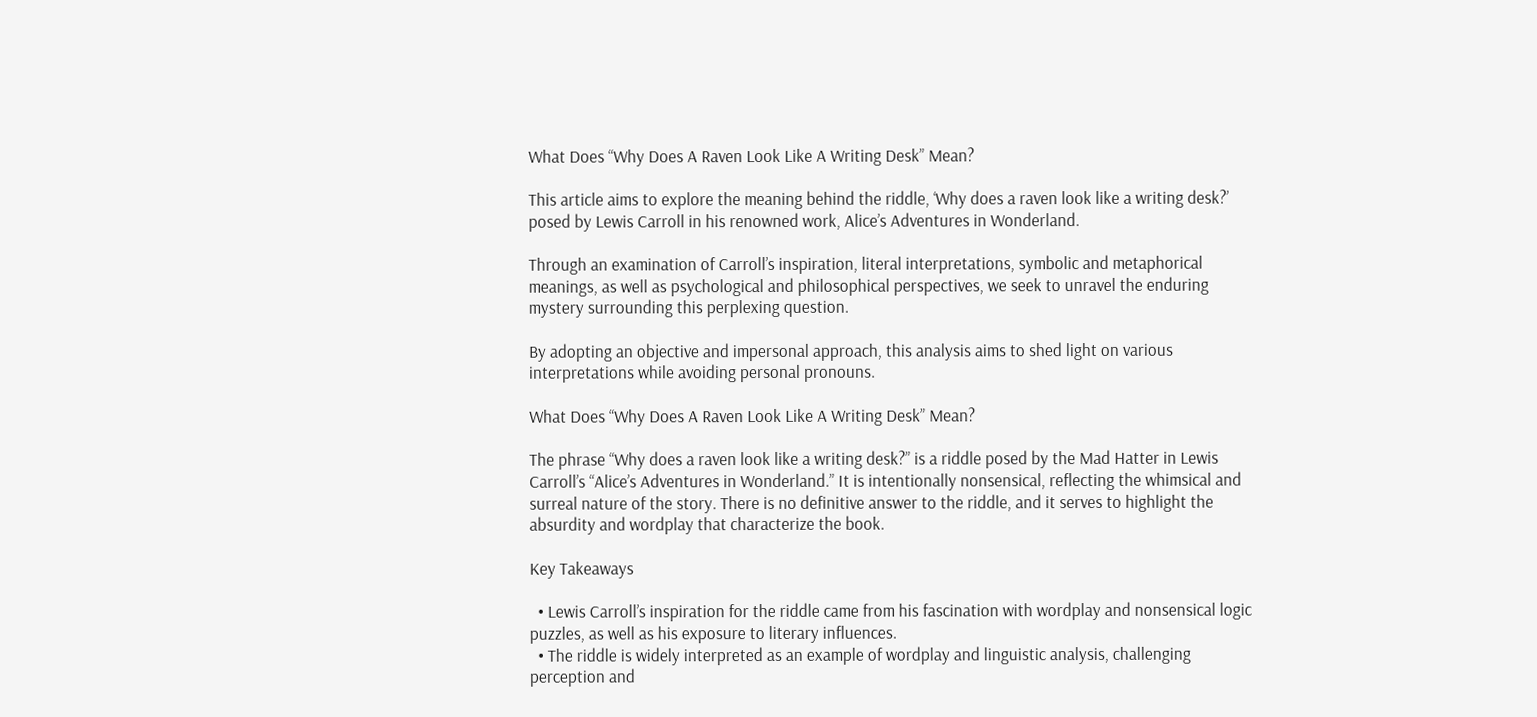What Does “Why Does A Raven Look Like A Writing Desk” Mean?

This article aims to explore the meaning behind the riddle, ‘Why does a raven look like a writing desk?’ posed by Lewis Carroll in his renowned work, Alice’s Adventures in Wonderland.

Through an examination of Carroll’s inspiration, literal interpretations, symbolic and metaphorical meanings, as well as psychological and philosophical perspectives, we seek to unravel the enduring mystery surrounding this perplexing question.

By adopting an objective and impersonal approach, this analysis aims to shed light on various interpretations while avoiding personal pronouns.

What Does “Why Does A Raven Look Like A Writing Desk” Mean?

The phrase “Why does a raven look like a writing desk?” is a riddle posed by the Mad Hatter in Lewis Carroll’s “Alice’s Adventures in Wonderland.” It is intentionally nonsensical, reflecting the whimsical and surreal nature of the story. There is no definitive answer to the riddle, and it serves to highlight the absurdity and wordplay that characterize the book.

Key Takeaways

  • Lewis Carroll’s inspiration for the riddle came from his fascination with wordplay and nonsensical logic puzzles, as well as his exposure to literary influences.
  • The riddle is widely interpreted as an example of wordplay and linguistic analysis, challenging perception and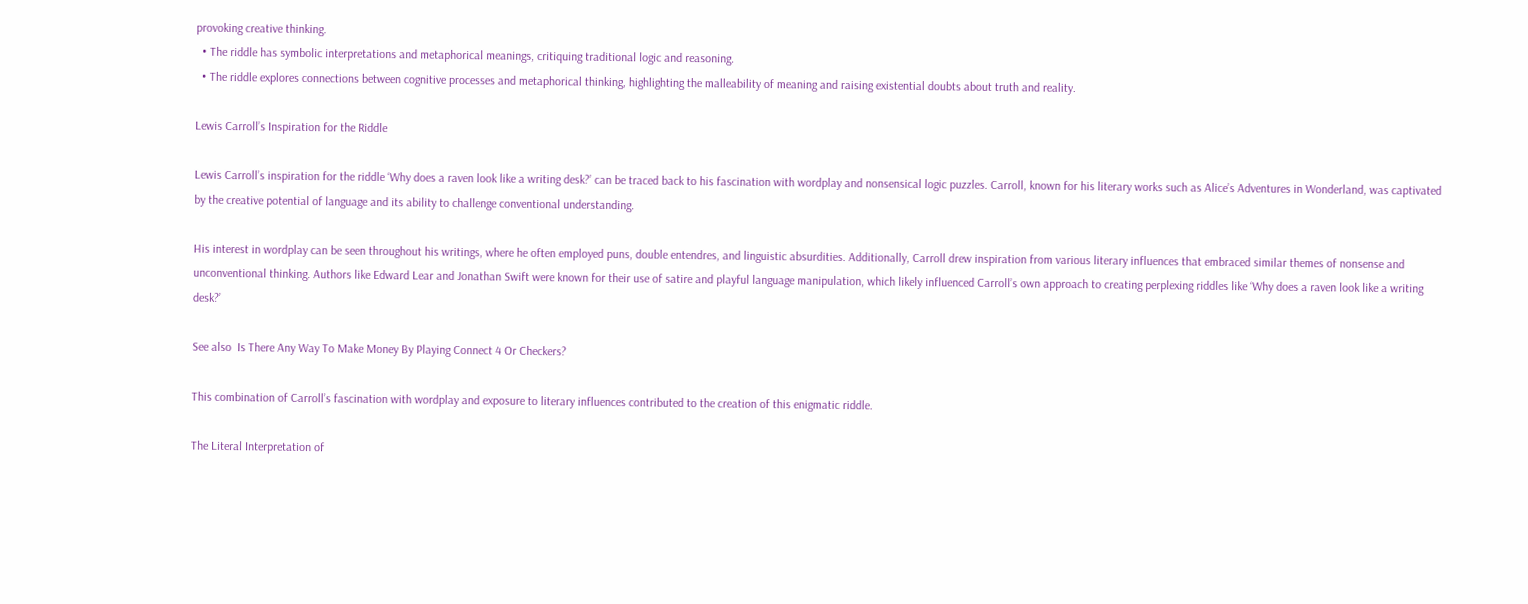provoking creative thinking.
  • The riddle has symbolic interpretations and metaphorical meanings, critiquing traditional logic and reasoning.
  • The riddle explores connections between cognitive processes and metaphorical thinking, highlighting the malleability of meaning and raising existential doubts about truth and reality.

Lewis Carroll’s Inspiration for the Riddle

Lewis Carroll’s inspiration for the riddle ‘Why does a raven look like a writing desk?’ can be traced back to his fascination with wordplay and nonsensical logic puzzles. Carroll, known for his literary works such as Alice’s Adventures in Wonderland, was captivated by the creative potential of language and its ability to challenge conventional understanding.

His interest in wordplay can be seen throughout his writings, where he often employed puns, double entendres, and linguistic absurdities. Additionally, Carroll drew inspiration from various literary influences that embraced similar themes of nonsense and unconventional thinking. Authors like Edward Lear and Jonathan Swift were known for their use of satire and playful language manipulation, which likely influenced Carroll’s own approach to creating perplexing riddles like ‘Why does a raven look like a writing desk?’

See also  Is There Any Way To Make Money By Playing Connect 4 Or Checkers?

This combination of Carroll’s fascination with wordplay and exposure to literary influences contributed to the creation of this enigmatic riddle.

The Literal Interpretation of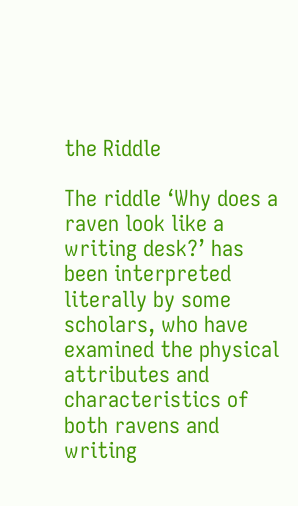the Riddle

The riddle ‘Why does a raven look like a writing desk?’ has been interpreted literally by some scholars, who have examined the physical attributes and characteristics of both ravens and writing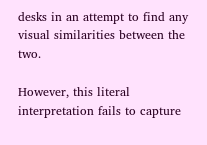desks in an attempt to find any visual similarities between the two.

However, this literal interpretation fails to capture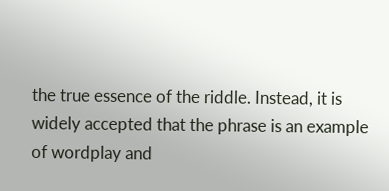the true essence of the riddle. Instead, it is widely accepted that the phrase is an example of wordplay and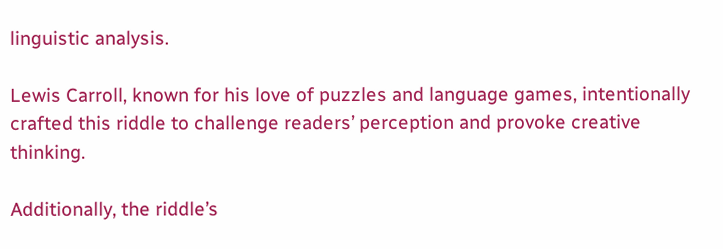linguistic analysis.

Lewis Carroll, known for his love of puzzles and language games, intentionally crafted this riddle to challenge readers’ perception and provoke creative thinking.

Additionally, the riddle’s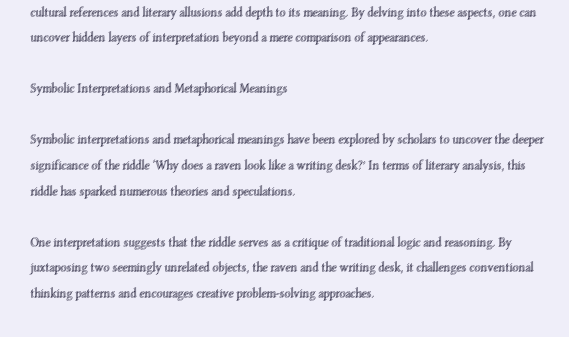cultural references and literary allusions add depth to its meaning. By delving into these aspects, one can uncover hidden layers of interpretation beyond a mere comparison of appearances.

Symbolic Interpretations and Metaphorical Meanings

Symbolic interpretations and metaphorical meanings have been explored by scholars to uncover the deeper significance of the riddle ‘Why does a raven look like a writing desk?’ In terms of literary analysis, this riddle has sparked numerous theories and speculations.

One interpretation suggests that the riddle serves as a critique of traditional logic and reasoning. By juxtaposing two seemingly unrelated objects, the raven and the writing desk, it challenges conventional thinking patterns and encourages creative problem-solving approaches.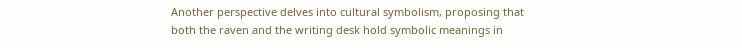Another perspective delves into cultural symbolism, proposing that both the raven and the writing desk hold symbolic meanings in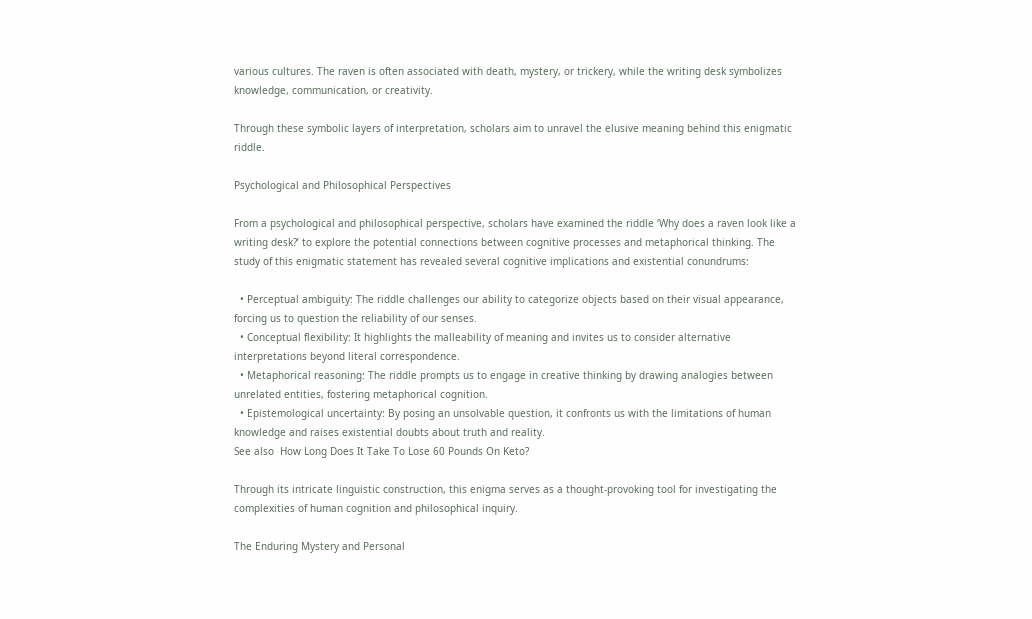various cultures. The raven is often associated with death, mystery, or trickery, while the writing desk symbolizes knowledge, communication, or creativity.

Through these symbolic layers of interpretation, scholars aim to unravel the elusive meaning behind this enigmatic riddle.

Psychological and Philosophical Perspectives

From a psychological and philosophical perspective, scholars have examined the riddle ‘Why does a raven look like a writing desk?’ to explore the potential connections between cognitive processes and metaphorical thinking. The study of this enigmatic statement has revealed several cognitive implications and existential conundrums:

  • Perceptual ambiguity: The riddle challenges our ability to categorize objects based on their visual appearance, forcing us to question the reliability of our senses.
  • Conceptual flexibility: It highlights the malleability of meaning and invites us to consider alternative interpretations beyond literal correspondence.
  • Metaphorical reasoning: The riddle prompts us to engage in creative thinking by drawing analogies between unrelated entities, fostering metaphorical cognition.
  • Epistemological uncertainty: By posing an unsolvable question, it confronts us with the limitations of human knowledge and raises existential doubts about truth and reality.
See also  How Long Does It Take To Lose 60 Pounds On Keto?

Through its intricate linguistic construction, this enigma serves as a thought-provoking tool for investigating the complexities of human cognition and philosophical inquiry.

The Enduring Mystery and Personal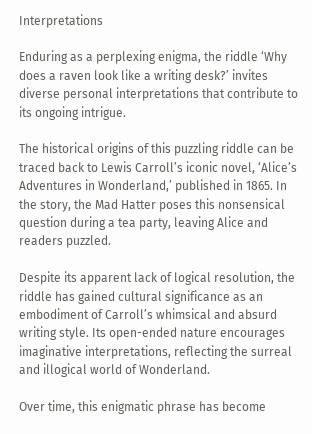Interpretations

Enduring as a perplexing enigma, the riddle ‘Why does a raven look like a writing desk?’ invites diverse personal interpretations that contribute to its ongoing intrigue.

The historical origins of this puzzling riddle can be traced back to Lewis Carroll’s iconic novel, ‘Alice’s Adventures in Wonderland,’ published in 1865. In the story, the Mad Hatter poses this nonsensical question during a tea party, leaving Alice and readers puzzled.

Despite its apparent lack of logical resolution, the riddle has gained cultural significance as an embodiment of Carroll’s whimsical and absurd writing style. Its open-ended nature encourages imaginative interpretations, reflecting the surreal and illogical world of Wonderland.

Over time, this enigmatic phrase has become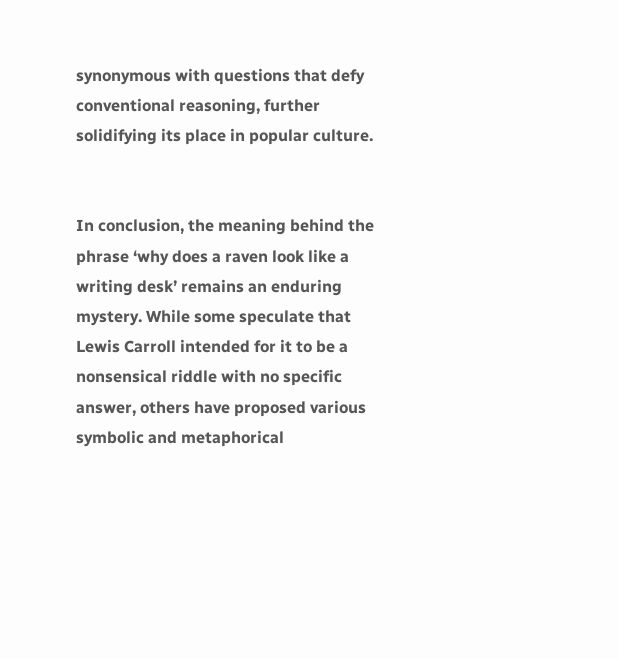synonymous with questions that defy conventional reasoning, further solidifying its place in popular culture.


In conclusion, the meaning behind the phrase ‘why does a raven look like a writing desk’ remains an enduring mystery. While some speculate that Lewis Carroll intended for it to be a nonsensical riddle with no specific answer, others have proposed various symbolic and metaphorical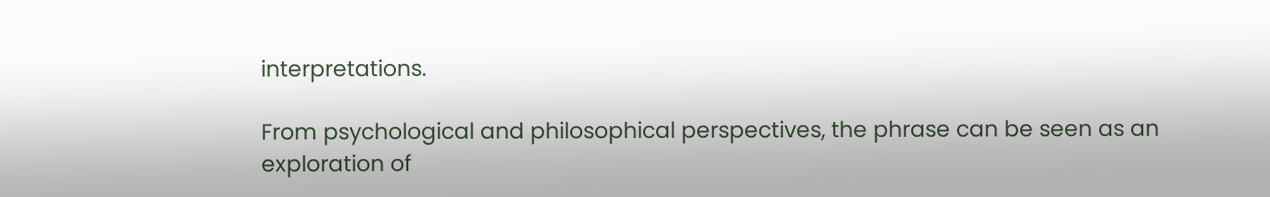interpretations.

From psychological and philosophical perspectives, the phrase can be seen as an exploration of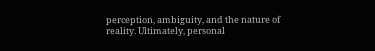perception, ambiguity, and the nature of reality. Ultimately, personal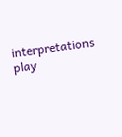interpretations play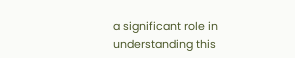a significant role in understanding this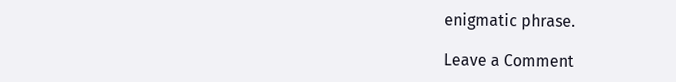enigmatic phrase.

Leave a Comment